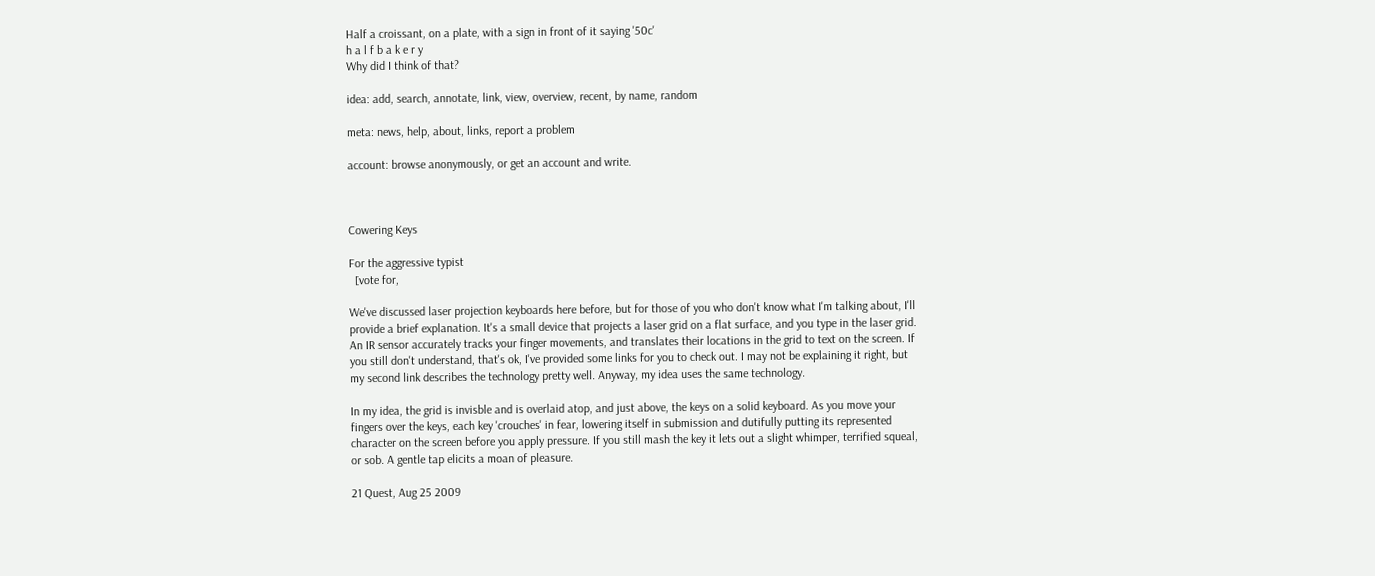Half a croissant, on a plate, with a sign in front of it saying '50c'
h a l f b a k e r y
Why did I think of that?

idea: add, search, annotate, link, view, overview, recent, by name, random

meta: news, help, about, links, report a problem

account: browse anonymously, or get an account and write.



Cowering Keys

For the aggressive typist
  [vote for,

We've discussed laser projection keyboards here before, but for those of you who don't know what I'm talking about, I'll provide a brief explanation. It's a small device that projects a laser grid on a flat surface, and you type in the laser grid. An IR sensor accurately tracks your finger movements, and translates their locations in the grid to text on the screen. If you still don't understand, that's ok, I've provided some links for you to check out. I may not be explaining it right, but my second link describes the technology pretty well. Anyway, my idea uses the same technology.

In my idea, the grid is invisble and is overlaid atop, and just above, the keys on a solid keyboard. As you move your fingers over the keys, each key 'crouches' in fear, lowering itself in submission and dutifully putting its represented character on the screen before you apply pressure. If you still mash the key it lets out a slight whimper, terrified squeal, or sob. A gentle tap elicits a moan of pleasure.

21 Quest, Aug 25 2009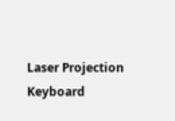Laser Projection Keyboard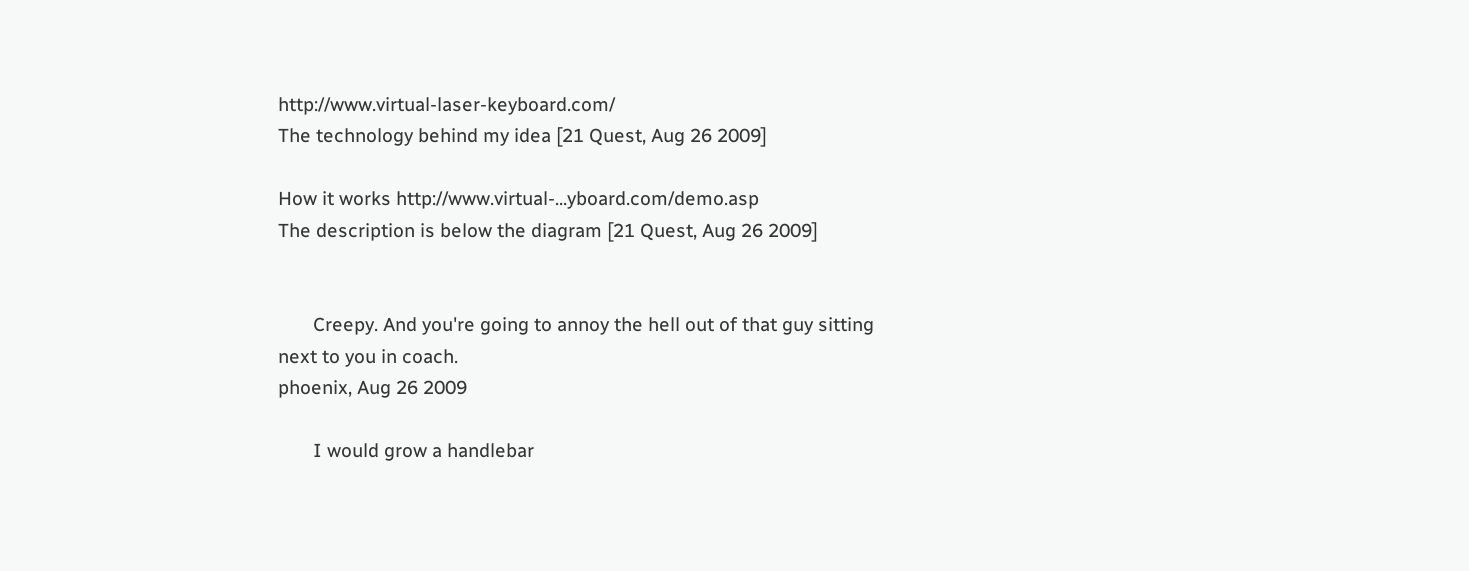http://www.virtual-laser-keyboard.com/
The technology behind my idea [21 Quest, Aug 26 2009]

How it works http://www.virtual-...yboard.com/demo.asp
The description is below the diagram [21 Quest, Aug 26 2009]


       Creepy. And you're going to annoy the hell out of that guy sitting next to you in coach.
phoenix, Aug 26 2009

       I would grow a handlebar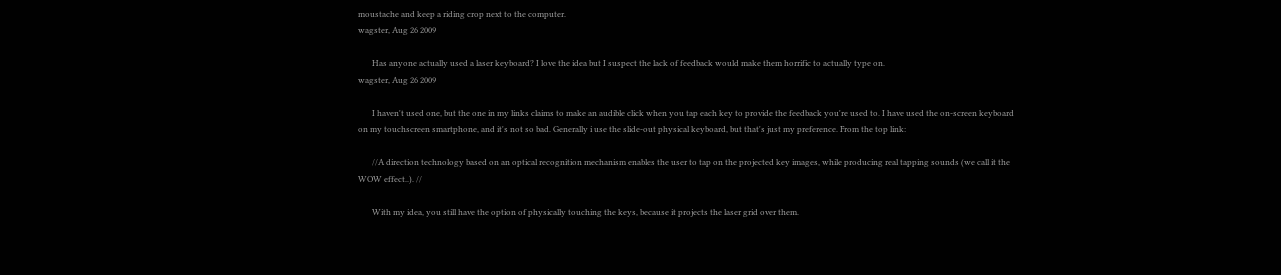moustache and keep a riding crop next to the computer.
wagster, Aug 26 2009

       Has anyone actually used a laser keyboard? I love the idea but I suspect the lack of feedback would make them horrific to actually type on.
wagster, Aug 26 2009

       I haven't used one, but the one in my links claims to make an audible click when you tap each key to provide the feedback you're used to. I have used the on-screen keyboard on my touchscreen smartphone, and it's not so bad. Generally i use the slide-out physical keyboard, but that's just my preference. From the top link:

       //A direction technology based on an optical recognition mechanism enables the user to tap on the projected key images, while producing real tapping sounds (we call it the WOW effect..). //

       With my idea, you still have the option of physically touching the keys, because it projects the laser grid over them.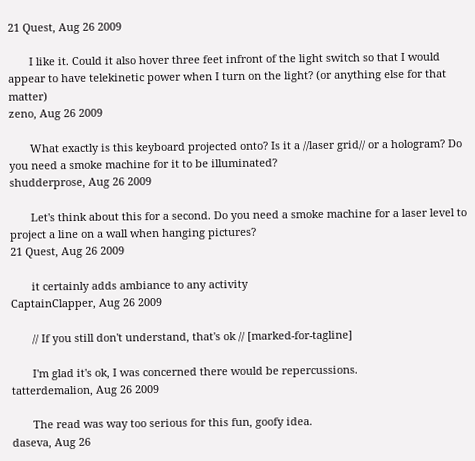21 Quest, Aug 26 2009

       I like it. Could it also hover three feet infront of the light switch so that I would appear to have telekinetic power when I turn on the light? (or anything else for that matter)
zeno, Aug 26 2009

       What exactly is this keyboard projected onto? Is it a //laser grid// or a hologram? Do you need a smoke machine for it to be illuminated?
shudderprose, Aug 26 2009

       Let's think about this for a second. Do you need a smoke machine for a laser level to project a line on a wall when hanging pictures?
21 Quest, Aug 26 2009

       it certainly adds ambiance to any activity
CaptainClapper, Aug 26 2009

       // If you still don't understand, that's ok // [marked-for-tagline]

       I'm glad it's ok, I was concerned there would be repercussions.
tatterdemalion, Aug 26 2009

       The read was way too serious for this fun, goofy idea.
daseva, Aug 26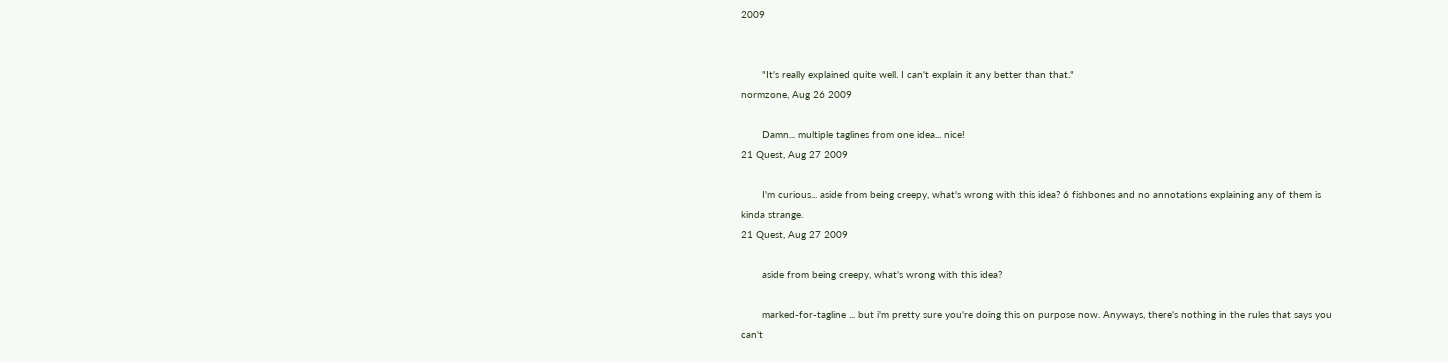2009


       "It's really explained quite well. I can't explain it any better than that."
normzone, Aug 26 2009

       Damn... multiple taglines from one idea... nice!
21 Quest, Aug 27 2009

       I'm curious... aside from being creepy, what's wrong with this idea? 6 fishbones and no annotations explaining any of them is kinda strange.
21 Quest, Aug 27 2009

       aside from being creepy, what's wrong with this idea?

       marked-for-tagline ... but i'm pretty sure you're doing this on purpose now. Anyways, there's nothing in the rules that says you can't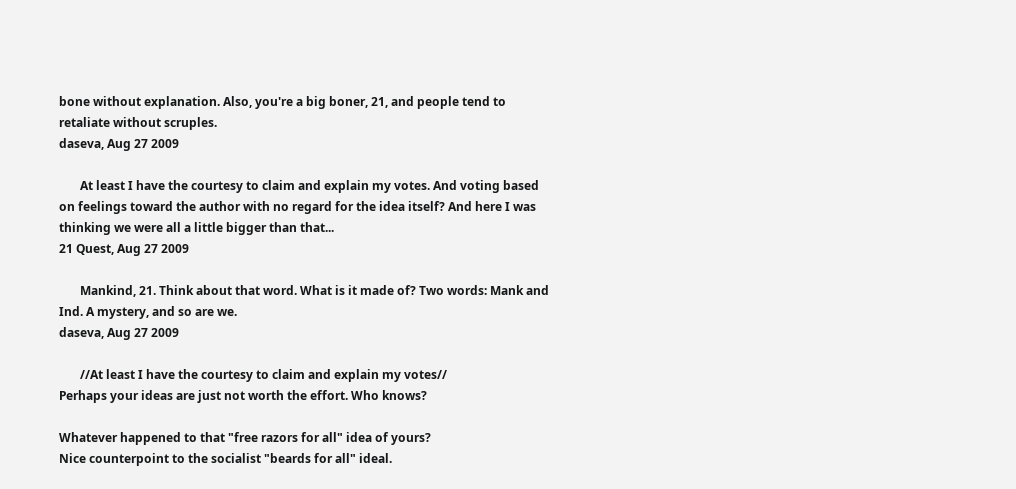bone without explanation. Also, you're a big boner, 21, and people tend to retaliate without scruples.
daseva, Aug 27 2009

       At least I have the courtesy to claim and explain my votes. And voting based on feelings toward the author with no regard for the idea itself? And here I was thinking we were all a little bigger than that...
21 Quest, Aug 27 2009

       Mankind, 21. Think about that word. What is it made of? Two words: Mank and Ind. A mystery, and so are we.
daseva, Aug 27 2009

       //At least I have the courtesy to claim and explain my votes//
Perhaps your ideas are just not worth the effort. Who knows?

Whatever happened to that "free razors for all" idea of yours?
Nice counterpoint to the socialist "beards for all" ideal.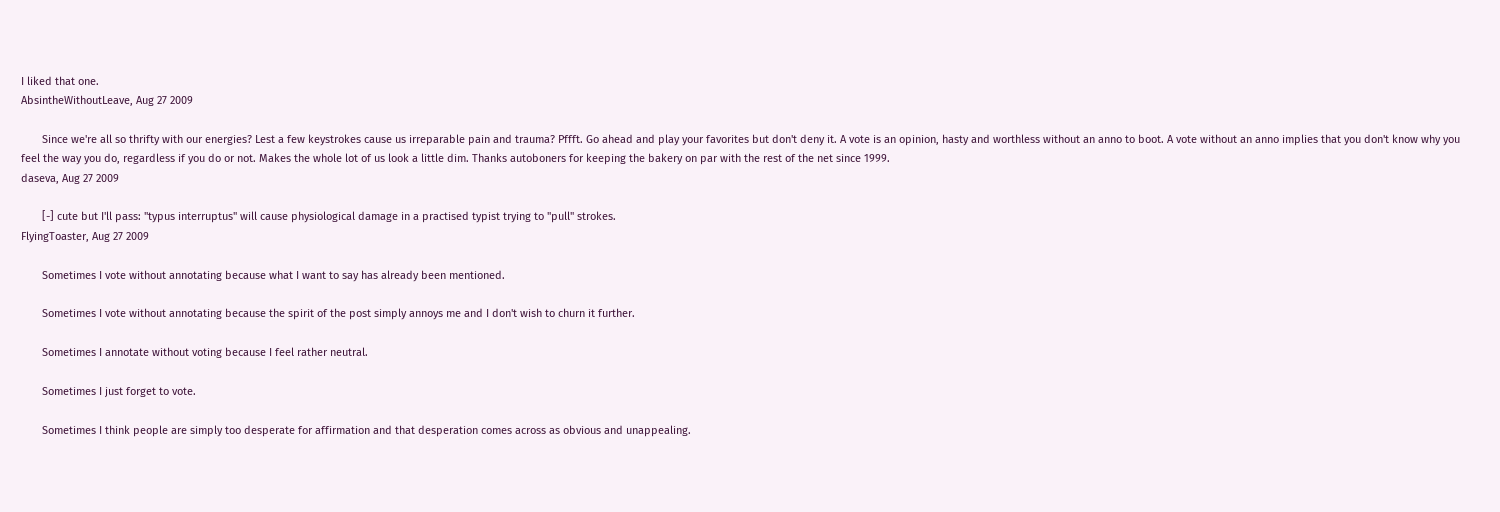I liked that one.
AbsintheWithoutLeave, Aug 27 2009

       Since we're all so thrifty with our energies? Lest a few keystrokes cause us irreparable pain and trauma? Pffft. Go ahead and play your favorites but don't deny it. A vote is an opinion, hasty and worthless without an anno to boot. A vote without an anno implies that you don't know why you feel the way you do, regardless if you do or not. Makes the whole lot of us look a little dim. Thanks autoboners for keeping the bakery on par with the rest of the net since 1999.
daseva, Aug 27 2009

       [-] cute but I'll pass: "typus interruptus" will cause physiological damage in a practised typist trying to "pull" strokes.
FlyingToaster, Aug 27 2009

       Sometimes I vote without annotating because what I want to say has already been mentioned.

       Sometimes I vote without annotating because the spirit of the post simply annoys me and I don't wish to churn it further.

       Sometimes I annotate without voting because I feel rather neutral.

       Sometimes I just forget to vote.

       Sometimes I think people are simply too desperate for affirmation and that desperation comes across as obvious and unappealing.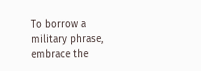To borrow a military phrase, embrace the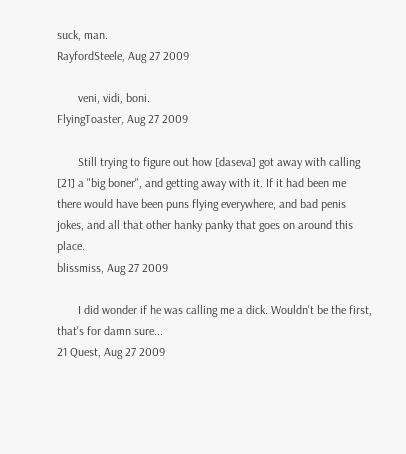suck, man.
RayfordSteele, Aug 27 2009

       veni, vidi, boni.
FlyingToaster, Aug 27 2009

       Still trying to figure out how [daseva] got away with calling [21] a "big boner", and getting away with it. If it had been me there would have been puns flying everywhere, and bad penis jokes, and all that other hanky panky that goes on around this place.
blissmiss, Aug 27 2009

       I did wonder if he was calling me a dick. Wouldn't be the first, that's for damn sure...
21 Quest, Aug 27 2009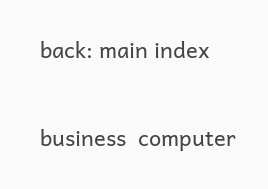back: main index

business  computer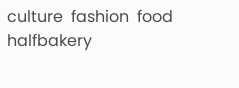culture  fashion  food  halfbakery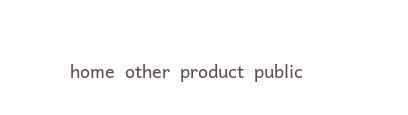home  other  product  public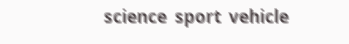science  sport  vehicle